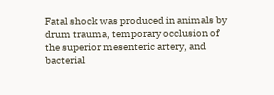Fatal shock was produced in animals by drum trauma, temporary occlusion of the superior mesenteric artery, and bacterial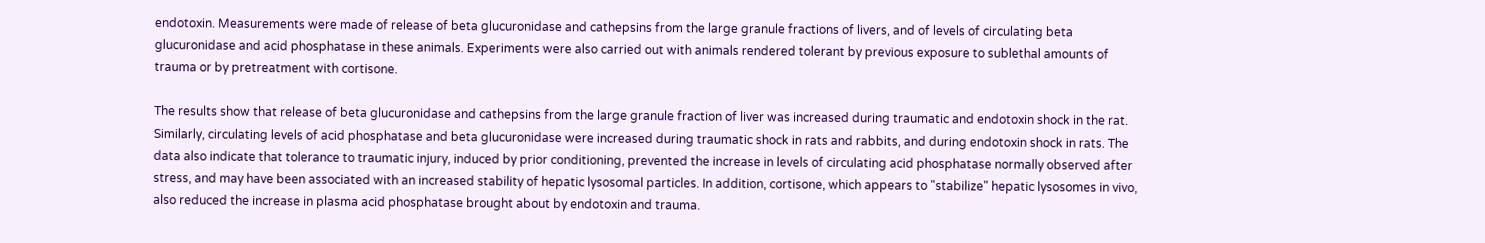endotoxin. Measurements were made of release of beta glucuronidase and cathepsins from the large granule fractions of livers, and of levels of circulating beta glucuronidase and acid phosphatase in these animals. Experiments were also carried out with animals rendered tolerant by previous exposure to sublethal amounts of trauma or by pretreatment with cortisone.

The results show that release of beta glucuronidase and cathepsins from the large granule fraction of liver was increased during traumatic and endotoxin shock in the rat. Similarly, circulating levels of acid phosphatase and beta glucuronidase were increased during traumatic shock in rats and rabbits, and during endotoxin shock in rats. The data also indicate that tolerance to traumatic injury, induced by prior conditioning, prevented the increase in levels of circulating acid phosphatase normally observed after stress, and may have been associated with an increased stability of hepatic lysosomal particles. In addition, cortisone, which appears to "stabilize" hepatic lysosomes in vivo, also reduced the increase in plasma acid phosphatase brought about by endotoxin and trauma.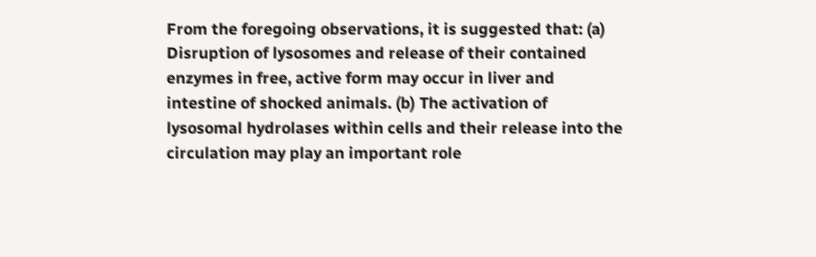From the foregoing observations, it is suggested that: (a) Disruption of lysosomes and release of their contained enzymes in free, active form may occur in liver and intestine of shocked animals. (b) The activation of lysosomal hydrolases within cells and their release into the circulation may play an important role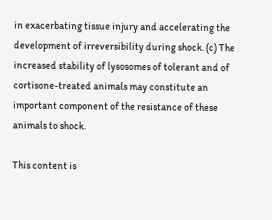in exacerbating tissue injury and accelerating the development of irreversibility during shock. (c) The increased stability of lysosomes of tolerant and of cortisone-treated animals may constitute an important component of the resistance of these animals to shock.

This content is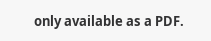only available as a PDF.